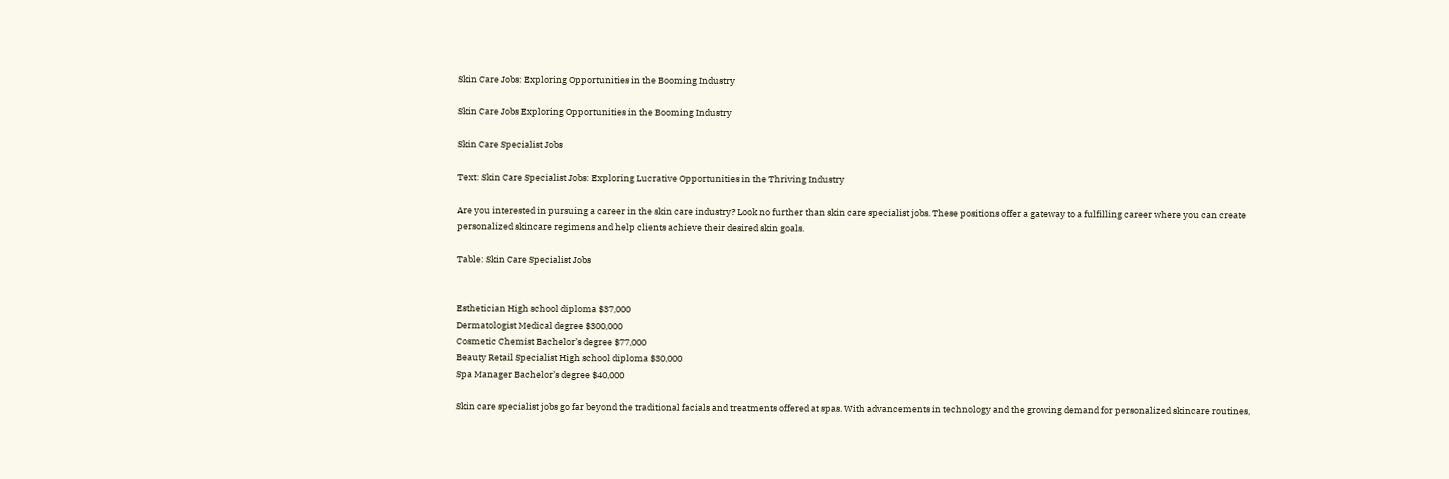Skin Care Jobs: Exploring Opportunities in the Booming Industry

Skin Care Jobs Exploring Opportunities in the Booming Industry

Skin Care Specialist Jobs

Text: Skin Care Specialist Jobs: Exploring Lucrative Opportunities in the Thriving Industry

Are you interested in pursuing a career in the skin care industry? Look no further than skin care specialist jobs. These positions offer a gateway to a fulfilling career where you can create personalized skincare regimens and help clients achieve their desired skin goals.

Table: Skin Care Specialist Jobs


Esthetician High school diploma $37,000
Dermatologist Medical degree $300,000
Cosmetic Chemist Bachelor’s degree $77,000
Beauty Retail Specialist High school diploma $30,000
Spa Manager Bachelor’s degree $40,000

Skin care specialist jobs go far beyond the traditional facials and treatments offered at spas. With advancements in technology and the growing demand for personalized skincare routines,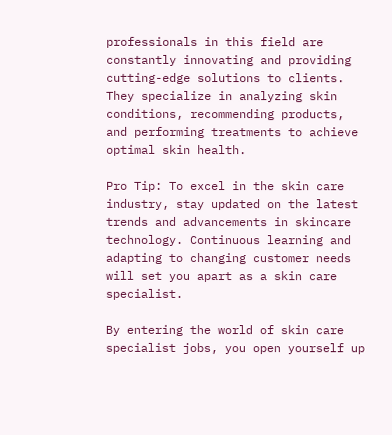professionals in this field are constantly innovating and providing cutting-edge solutions to clients. They specialize in analyzing skin conditions, recommending products, and performing treatments to achieve optimal skin health.

Pro Tip: To excel in the skin care industry, stay updated on the latest trends and advancements in skincare technology. Continuous learning and adapting to changing customer needs will set you apart as a skin care specialist.

By entering the world of skin care specialist jobs, you open yourself up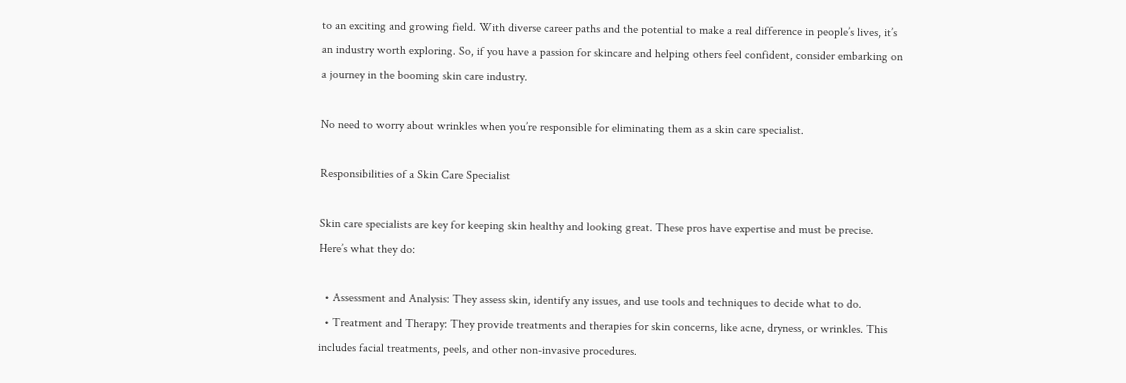to an exciting and growing field. With diverse career paths and the potential to make a real difference in people’s lives, it’s an industry worth exploring. So, if you have a passion for skincare and helping others feel confident, consider embarking on a journey in the booming skin care industry.

No need to worry about wrinkles when you’re responsible for eliminating them as a skin care specialist.

Responsibilities of a Skin Care Specialist

Skin care specialists are key for keeping skin healthy and looking great. These pros have expertise and must be precise. Here’s what they do:

  • Assessment and Analysis: They assess skin, identify any issues, and use tools and techniques to decide what to do.
  • Treatment and Therapy: They provide treatments and therapies for skin concerns, like acne, dryness, or wrinkles. This includes facial treatments, peels, and other non-invasive procedures.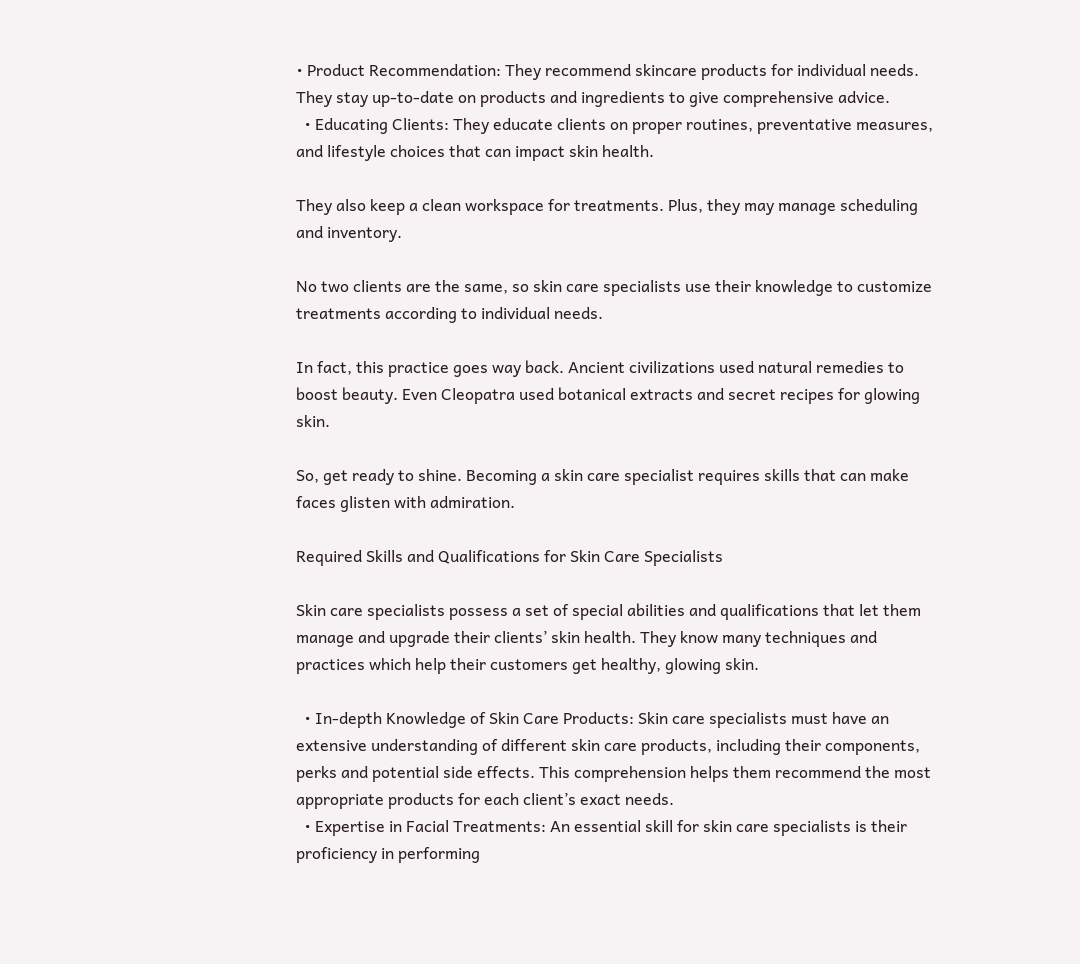• Product Recommendation: They recommend skincare products for individual needs. They stay up-to-date on products and ingredients to give comprehensive advice.
  • Educating Clients: They educate clients on proper routines, preventative measures, and lifestyle choices that can impact skin health.

They also keep a clean workspace for treatments. Plus, they may manage scheduling and inventory.

No two clients are the same, so skin care specialists use their knowledge to customize treatments according to individual needs.

In fact, this practice goes way back. Ancient civilizations used natural remedies to boost beauty. Even Cleopatra used botanical extracts and secret recipes for glowing skin.

So, get ready to shine. Becoming a skin care specialist requires skills that can make faces glisten with admiration.

Required Skills and Qualifications for Skin Care Specialists

Skin care specialists possess a set of special abilities and qualifications that let them manage and upgrade their clients’ skin health. They know many techniques and practices which help their customers get healthy, glowing skin.

  • In-depth Knowledge of Skin Care Products: Skin care specialists must have an extensive understanding of different skin care products, including their components, perks and potential side effects. This comprehension helps them recommend the most appropriate products for each client’s exact needs.
  • Expertise in Facial Treatments: An essential skill for skin care specialists is their proficiency in performing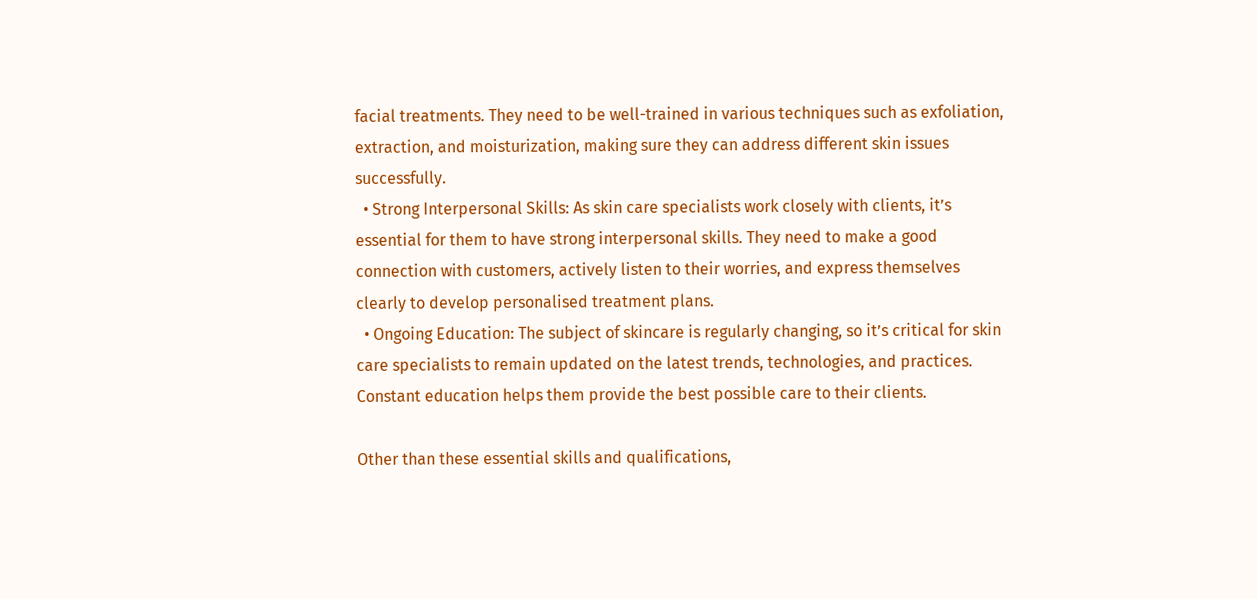facial treatments. They need to be well-trained in various techniques such as exfoliation, extraction, and moisturization, making sure they can address different skin issues successfully.
  • Strong Interpersonal Skills: As skin care specialists work closely with clients, it’s essential for them to have strong interpersonal skills. They need to make a good connection with customers, actively listen to their worries, and express themselves clearly to develop personalised treatment plans.
  • Ongoing Education: The subject of skincare is regularly changing, so it’s critical for skin care specialists to remain updated on the latest trends, technologies, and practices. Constant education helps them provide the best possible care to their clients.

Other than these essential skills and qualifications,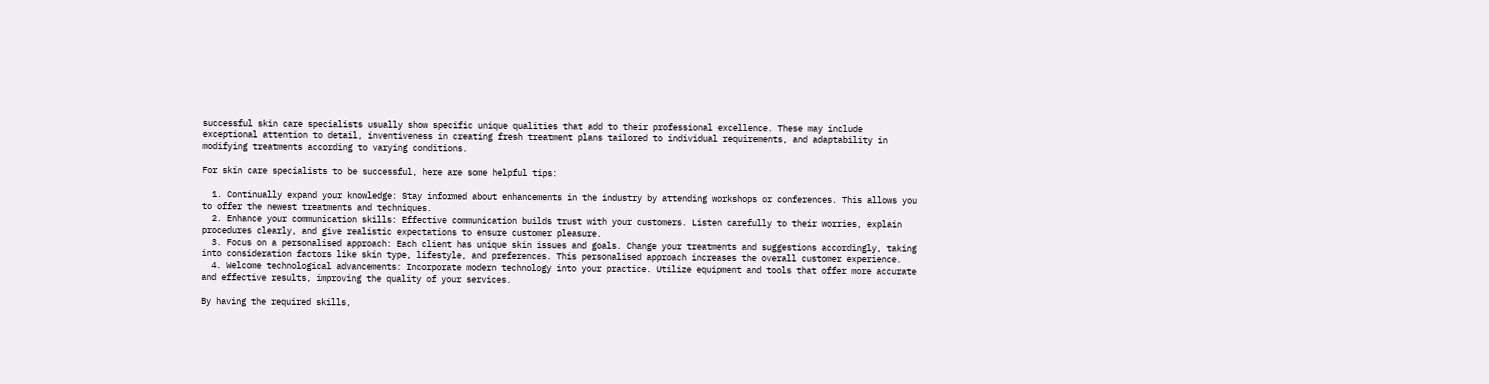successful skin care specialists usually show specific unique qualities that add to their professional excellence. These may include exceptional attention to detail, inventiveness in creating fresh treatment plans tailored to individual requirements, and adaptability in modifying treatments according to varying conditions.

For skin care specialists to be successful, here are some helpful tips:

  1. Continually expand your knowledge: Stay informed about enhancements in the industry by attending workshops or conferences. This allows you to offer the newest treatments and techniques.
  2. Enhance your communication skills: Effective communication builds trust with your customers. Listen carefully to their worries, explain procedures clearly, and give realistic expectations to ensure customer pleasure.
  3. Focus on a personalised approach: Each client has unique skin issues and goals. Change your treatments and suggestions accordingly, taking into consideration factors like skin type, lifestyle, and preferences. This personalised approach increases the overall customer experience.
  4. Welcome technological advancements: Incorporate modern technology into your practice. Utilize equipment and tools that offer more accurate and effective results, improving the quality of your services.

By having the required skills,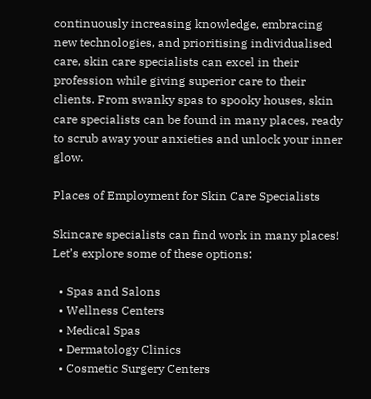continuously increasing knowledge, embracing new technologies, and prioritising individualised care, skin care specialists can excel in their profession while giving superior care to their clients. From swanky spas to spooky houses, skin care specialists can be found in many places, ready to scrub away your anxieties and unlock your inner glow.

Places of Employment for Skin Care Specialists

Skincare specialists can find work in many places! Let’s explore some of these options:

  • Spas and Salons
  • Wellness Centers
  • Medical Spas
  • Dermatology Clinics
  • Cosmetic Surgery Centers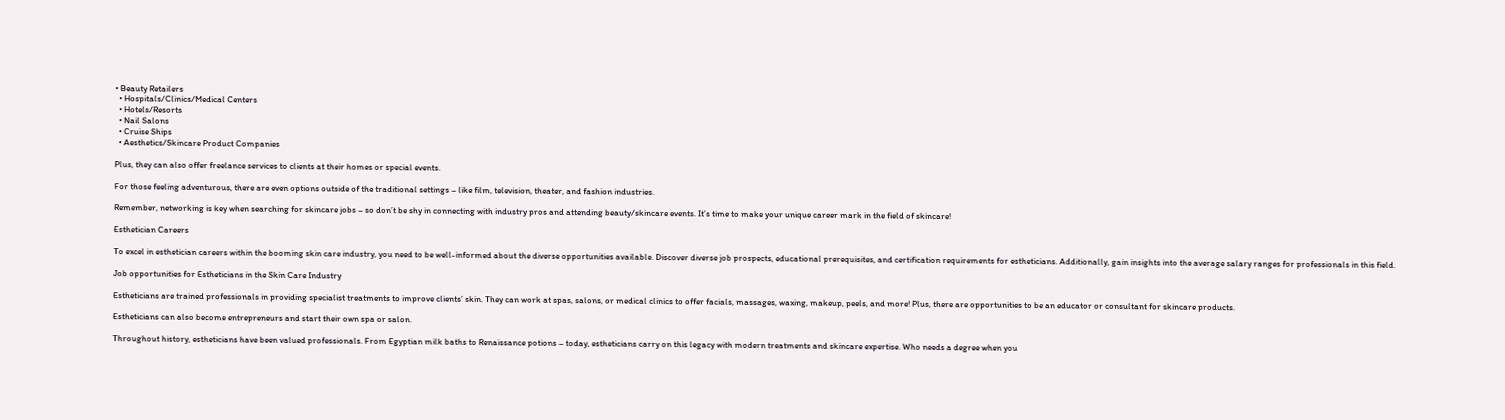• Beauty Retailers
  • Hospitals/Clinics/Medical Centers
  • Hotels/Resorts
  • Nail Salons
  • Cruise Ships
  • Aesthetics/Skincare Product Companies

Plus, they can also offer freelance services to clients at their homes or special events.

For those feeling adventurous, there are even options outside of the traditional settings – like film, television, theater, and fashion industries.

Remember, networking is key when searching for skincare jobs – so don’t be shy in connecting with industry pros and attending beauty/skincare events. It’s time to make your unique career mark in the field of skincare!

Esthetician Careers

To excel in esthetician careers within the booming skin care industry, you need to be well-informed about the diverse opportunities available. Discover diverse job prospects, educational prerequisites, and certification requirements for estheticians. Additionally, gain insights into the average salary ranges for professionals in this field.

Job opportunities for Estheticians in the Skin Care Industry

Estheticians are trained professionals in providing specialist treatments to improve clients’ skin. They can work at spas, salons, or medical clinics to offer facials, massages, waxing, makeup, peels, and more! Plus, there are opportunities to be an educator or consultant for skincare products.

Estheticians can also become entrepreneurs and start their own spa or salon.

Throughout history, estheticians have been valued professionals. From Egyptian milk baths to Renaissance potions – today, estheticians carry on this legacy with modern treatments and skincare expertise. Who needs a degree when you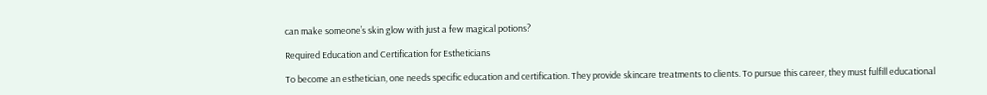can make someone’s skin glow with just a few magical potions?

Required Education and Certification for Estheticians

To become an esthetician, one needs specific education and certification. They provide skincare treatments to clients. To pursue this career, they must fulfill educational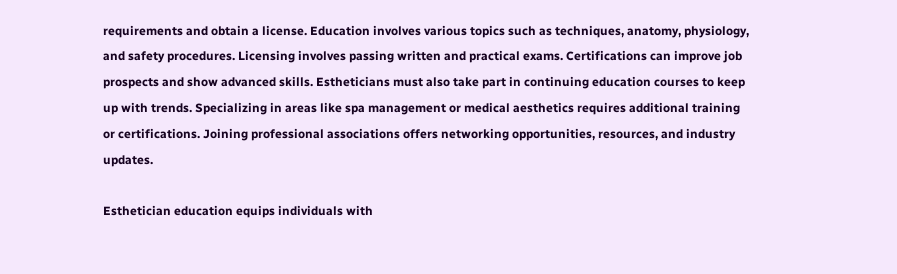requirements and obtain a license. Education involves various topics such as techniques, anatomy, physiology, and safety procedures. Licensing involves passing written and practical exams. Certifications can improve job prospects and show advanced skills. Estheticians must also take part in continuing education courses to keep up with trends. Specializing in areas like spa management or medical aesthetics requires additional training or certifications. Joining professional associations offers networking opportunities, resources, and industry updates.

Esthetician education equips individuals with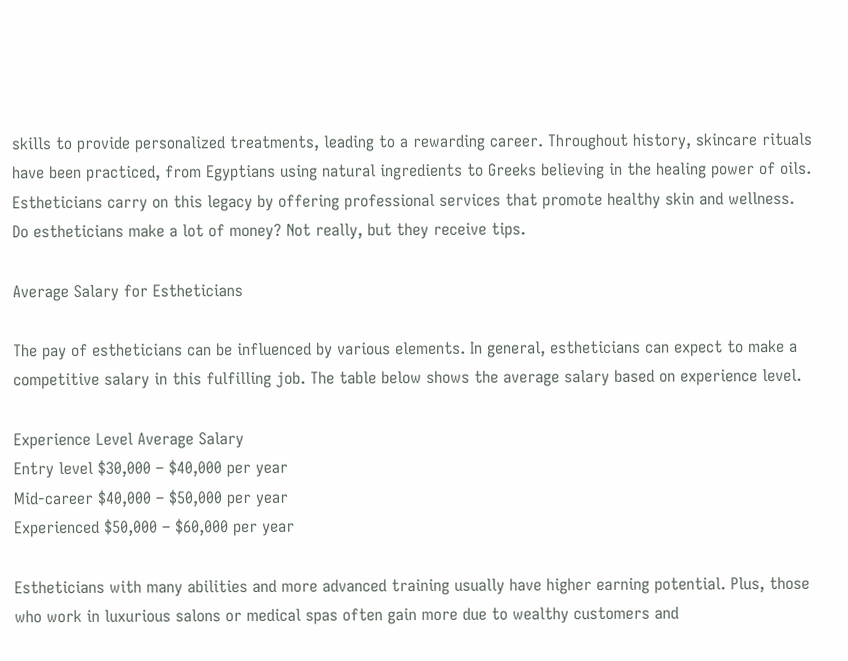skills to provide personalized treatments, leading to a rewarding career. Throughout history, skincare rituals have been practiced, from Egyptians using natural ingredients to Greeks believing in the healing power of oils. Estheticians carry on this legacy by offering professional services that promote healthy skin and wellness. Do estheticians make a lot of money? Not really, but they receive tips.

Average Salary for Estheticians

The pay of estheticians can be influenced by various elements. In general, estheticians can expect to make a competitive salary in this fulfilling job. The table below shows the average salary based on experience level.

Experience Level Average Salary
Entry level $30,000 – $40,000 per year
Mid-career $40,000 – $50,000 per year
Experienced $50,000 – $60,000 per year

Estheticians with many abilities and more advanced training usually have higher earning potential. Plus, those who work in luxurious salons or medical spas often gain more due to wealthy customers and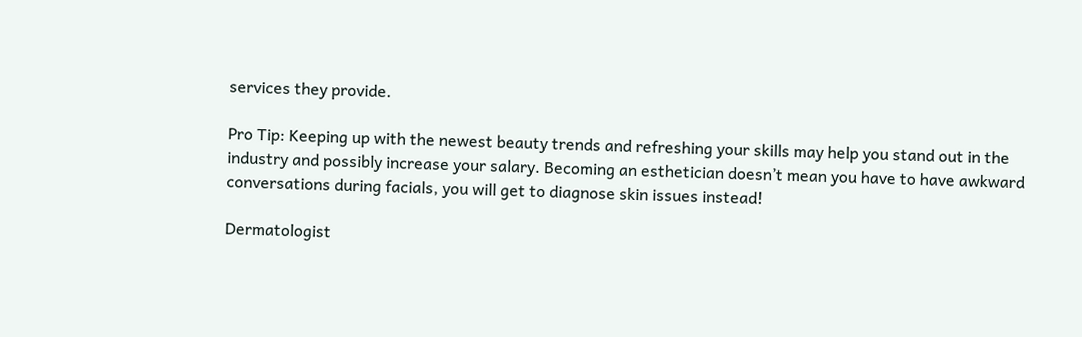services they provide.

Pro Tip: Keeping up with the newest beauty trends and refreshing your skills may help you stand out in the industry and possibly increase your salary. Becoming an esthetician doesn’t mean you have to have awkward conversations during facials, you will get to diagnose skin issues instead!

Dermatologist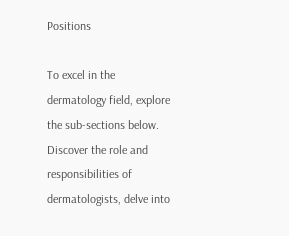Positions

To excel in the dermatology field, explore the sub-sections below. Discover the role and responsibilities of dermatologists, delve into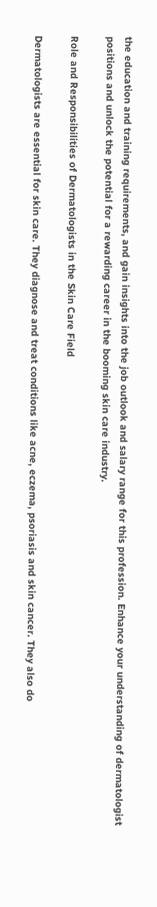the education and training requirements, and gain insights into the job outlook and salary range for this profession. Enhance your understanding of dermatologist positions and unlock the potential for a rewarding career in the booming skin care industry.

Role and Responsibilities of Dermatologists in the Skin Care Field

Dermatologists are essential for skin care. They diagnose and treat conditions like acne, eczema, psoriasis and skin cancer. They also do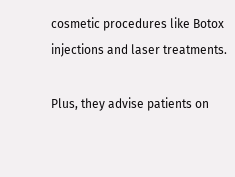cosmetic procedures like Botox injections and laser treatments.

Plus, they advise patients on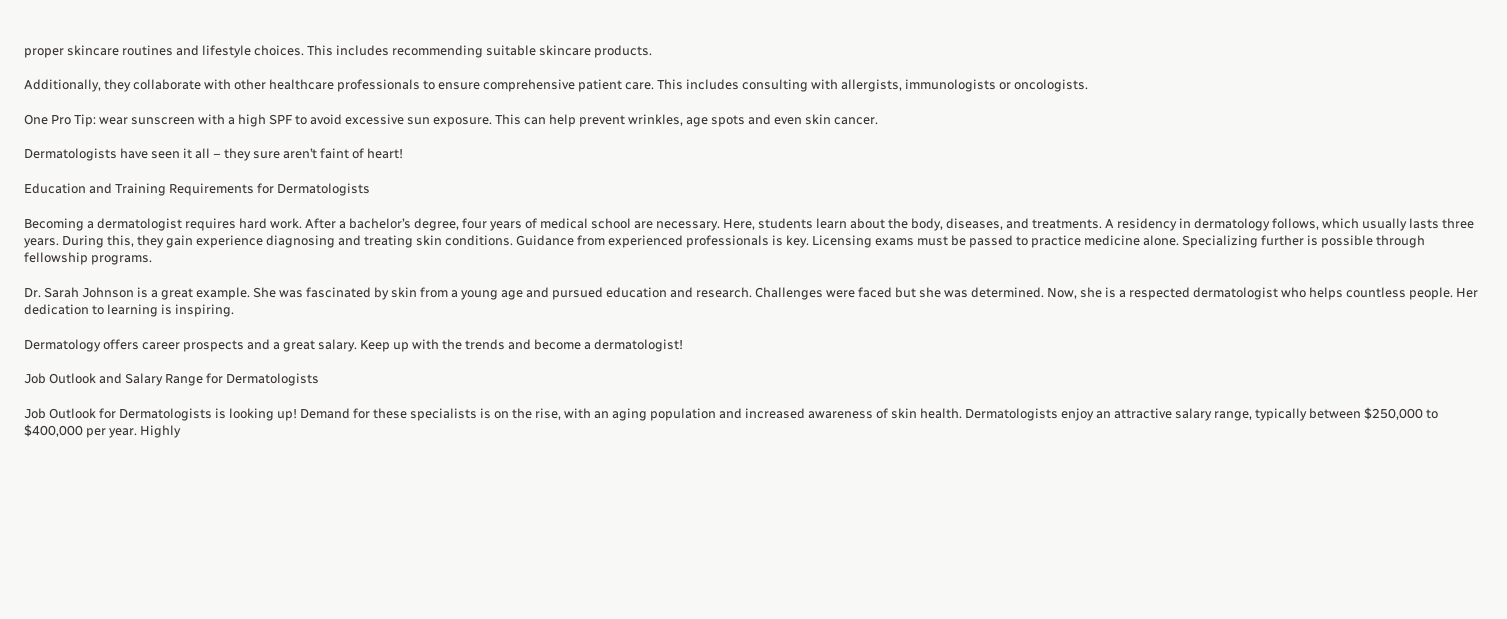proper skincare routines and lifestyle choices. This includes recommending suitable skincare products.

Additionally, they collaborate with other healthcare professionals to ensure comprehensive patient care. This includes consulting with allergists, immunologists or oncologists.

One Pro Tip: wear sunscreen with a high SPF to avoid excessive sun exposure. This can help prevent wrinkles, age spots and even skin cancer.

Dermatologists have seen it all – they sure aren’t faint of heart!

Education and Training Requirements for Dermatologists

Becoming a dermatologist requires hard work. After a bachelor’s degree, four years of medical school are necessary. Here, students learn about the body, diseases, and treatments. A residency in dermatology follows, which usually lasts three years. During this, they gain experience diagnosing and treating skin conditions. Guidance from experienced professionals is key. Licensing exams must be passed to practice medicine alone. Specializing further is possible through fellowship programs.

Dr. Sarah Johnson is a great example. She was fascinated by skin from a young age and pursued education and research. Challenges were faced but she was determined. Now, she is a respected dermatologist who helps countless people. Her dedication to learning is inspiring.

Dermatology offers career prospects and a great salary. Keep up with the trends and become a dermatologist!

Job Outlook and Salary Range for Dermatologists

Job Outlook for Dermatologists is looking up! Demand for these specialists is on the rise, with an aging population and increased awareness of skin health. Dermatologists enjoy an attractive salary range, typically between $250,000 to $400,000 per year. Highly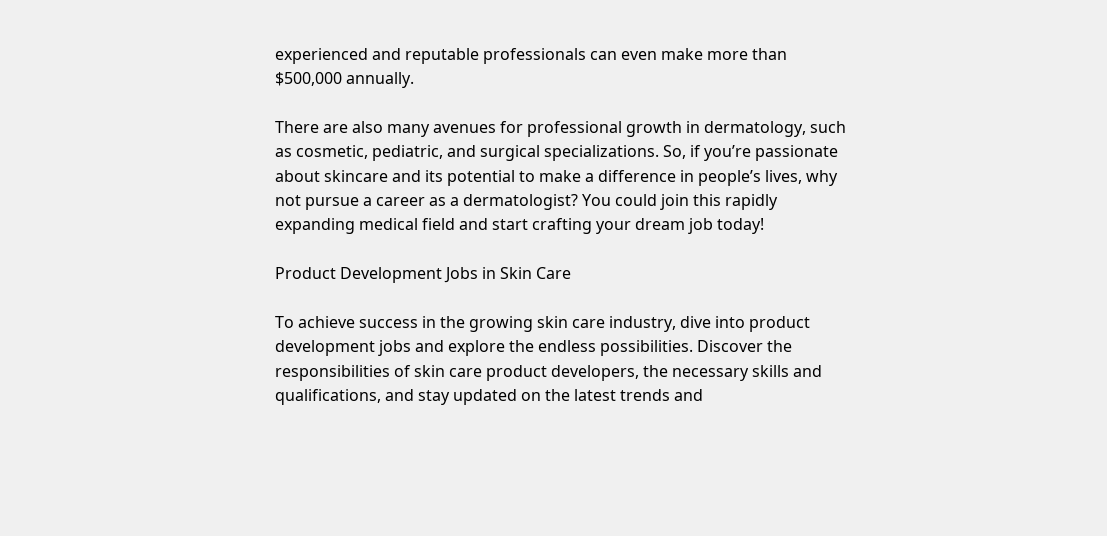experienced and reputable professionals can even make more than $500,000 annually.

There are also many avenues for professional growth in dermatology, such as cosmetic, pediatric, and surgical specializations. So, if you’re passionate about skincare and its potential to make a difference in people’s lives, why not pursue a career as a dermatologist? You could join this rapidly expanding medical field and start crafting your dream job today!

Product Development Jobs in Skin Care

To achieve success in the growing skin care industry, dive into product development jobs and explore the endless possibilities. Discover the responsibilities of skin care product developers, the necessary skills and qualifications, and stay updated on the latest trends and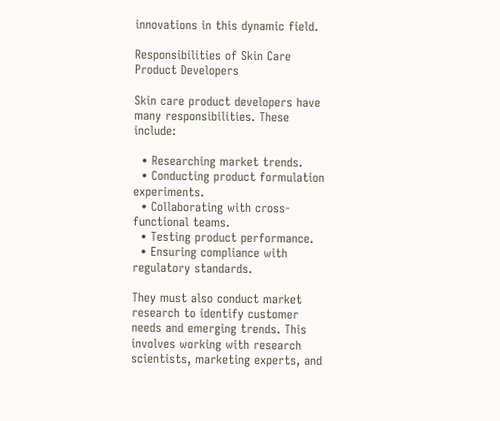innovations in this dynamic field.

Responsibilities of Skin Care Product Developers

Skin care product developers have many responsibilities. These include:

  • Researching market trends.
  • Conducting product formulation experiments.
  • Collaborating with cross-functional teams.
  • Testing product performance.
  • Ensuring compliance with regulatory standards.

They must also conduct market research to identify customer needs and emerging trends. This involves working with research scientists, marketing experts, and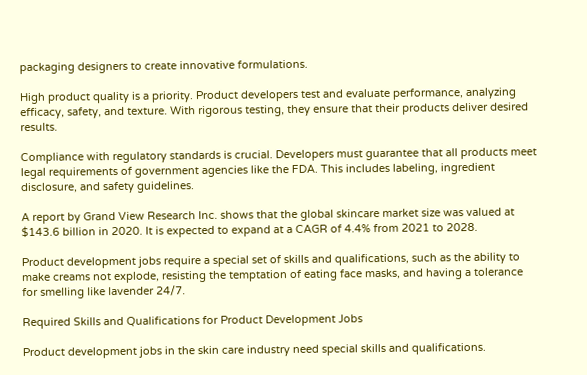packaging designers to create innovative formulations.

High product quality is a priority. Product developers test and evaluate performance, analyzing efficacy, safety, and texture. With rigorous testing, they ensure that their products deliver desired results.

Compliance with regulatory standards is crucial. Developers must guarantee that all products meet legal requirements of government agencies like the FDA. This includes labeling, ingredient disclosure, and safety guidelines.

A report by Grand View Research Inc. shows that the global skincare market size was valued at $143.6 billion in 2020. It is expected to expand at a CAGR of 4.4% from 2021 to 2028.

Product development jobs require a special set of skills and qualifications, such as the ability to make creams not explode, resisting the temptation of eating face masks, and having a tolerance for smelling like lavender 24/7.

Required Skills and Qualifications for Product Development Jobs

Product development jobs in the skin care industry need special skills and qualifications.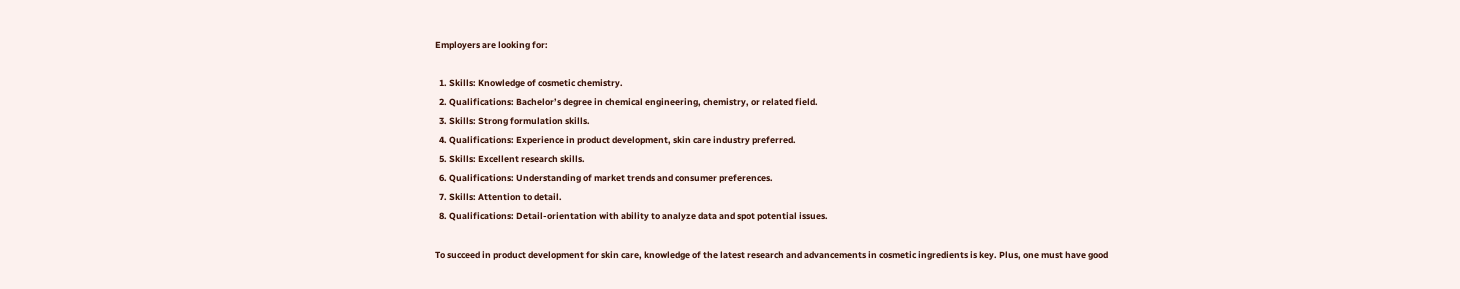Employers are looking for:

  1. Skills: Knowledge of cosmetic chemistry.
  2. Qualifications: Bachelor’s degree in chemical engineering, chemistry, or related field.
  3. Skills: Strong formulation skills.
  4. Qualifications: Experience in product development, skin care industry preferred.
  5. Skills: Excellent research skills.
  6. Qualifications: Understanding of market trends and consumer preferences.
  7. Skills: Attention to detail.
  8. Qualifications: Detail-orientation with ability to analyze data and spot potential issues.

To succeed in product development for skin care, knowledge of the latest research and advancements in cosmetic ingredients is key. Plus, one must have good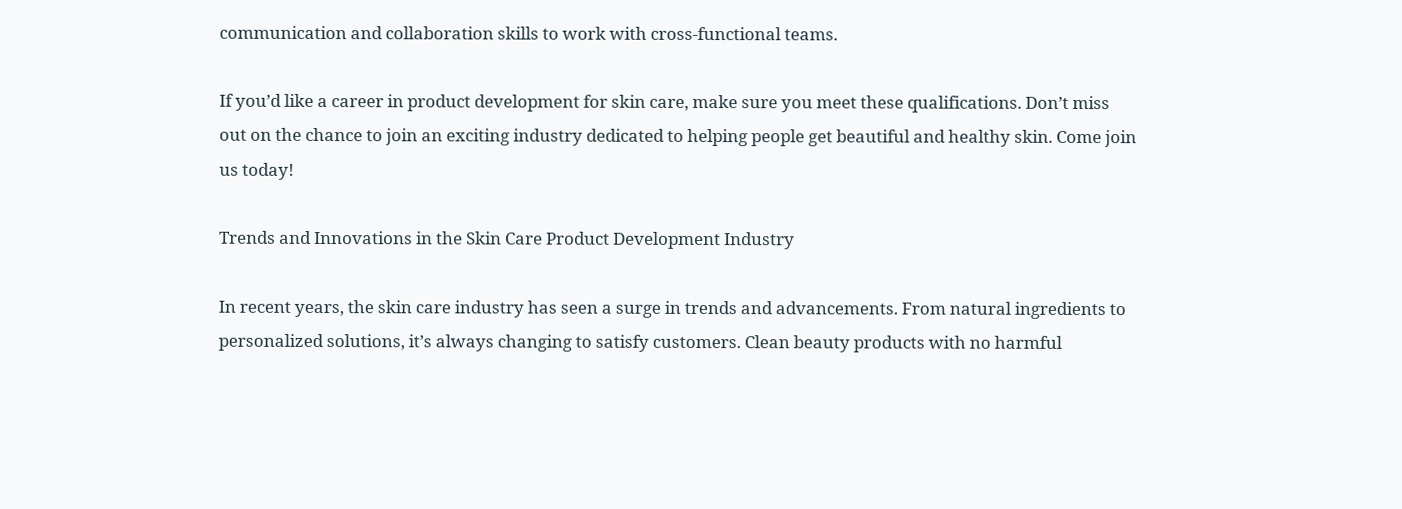communication and collaboration skills to work with cross-functional teams.

If you’d like a career in product development for skin care, make sure you meet these qualifications. Don’t miss out on the chance to join an exciting industry dedicated to helping people get beautiful and healthy skin. Come join us today!

Trends and Innovations in the Skin Care Product Development Industry

In recent years, the skin care industry has seen a surge in trends and advancements. From natural ingredients to personalized solutions, it’s always changing to satisfy customers. Clean beauty products with no harmful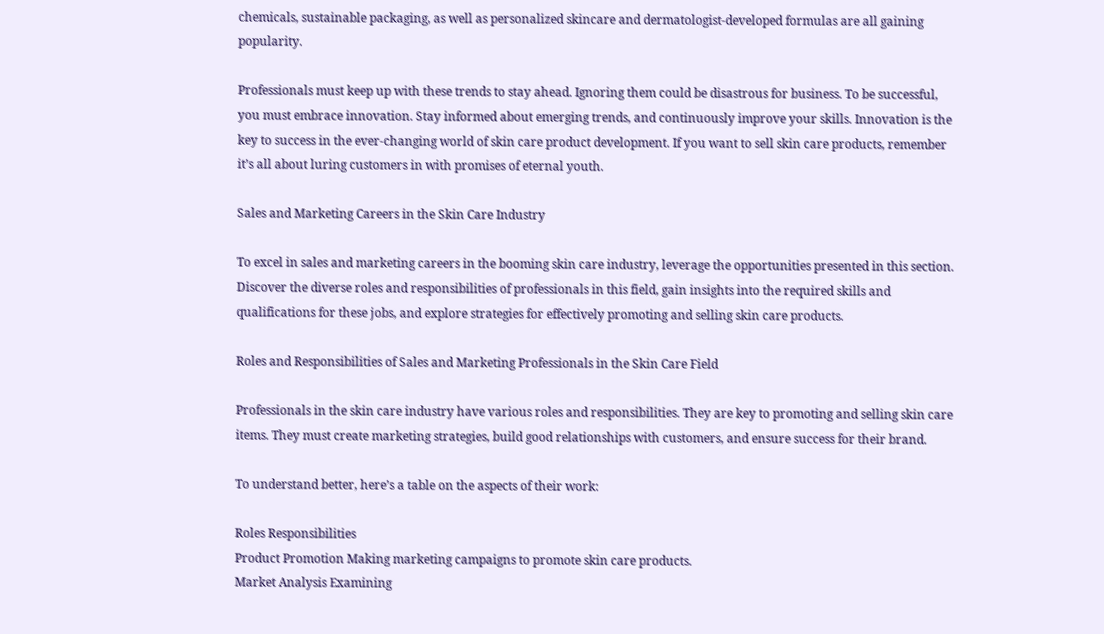chemicals, sustainable packaging, as well as personalized skincare and dermatologist-developed formulas are all gaining popularity.

Professionals must keep up with these trends to stay ahead. Ignoring them could be disastrous for business. To be successful, you must embrace innovation. Stay informed about emerging trends, and continuously improve your skills. Innovation is the key to success in the ever-changing world of skin care product development. If you want to sell skin care products, remember it’s all about luring customers in with promises of eternal youth.

Sales and Marketing Careers in the Skin Care Industry

To excel in sales and marketing careers in the booming skin care industry, leverage the opportunities presented in this section. Discover the diverse roles and responsibilities of professionals in this field, gain insights into the required skills and qualifications for these jobs, and explore strategies for effectively promoting and selling skin care products.

Roles and Responsibilities of Sales and Marketing Professionals in the Skin Care Field

Professionals in the skin care industry have various roles and responsibilities. They are key to promoting and selling skin care items. They must create marketing strategies, build good relationships with customers, and ensure success for their brand.

To understand better, here’s a table on the aspects of their work:

Roles Responsibilities
Product Promotion Making marketing campaigns to promote skin care products.
Market Analysis Examining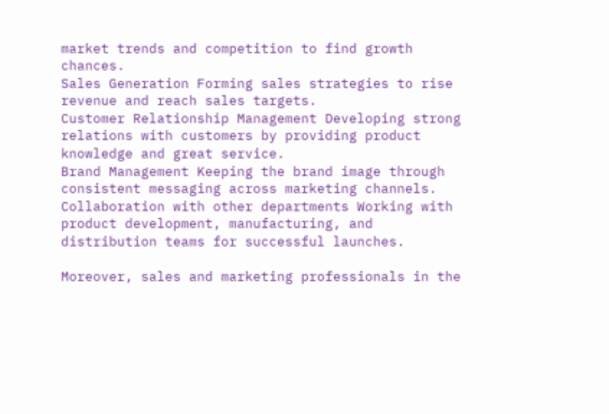market trends and competition to find growth chances.
Sales Generation Forming sales strategies to rise revenue and reach sales targets.
Customer Relationship Management Developing strong relations with customers by providing product knowledge and great service.
Brand Management Keeping the brand image through consistent messaging across marketing channels.
Collaboration with other departments Working with product development, manufacturing, and distribution teams for successful launches.

Moreover, sales and marketing professionals in the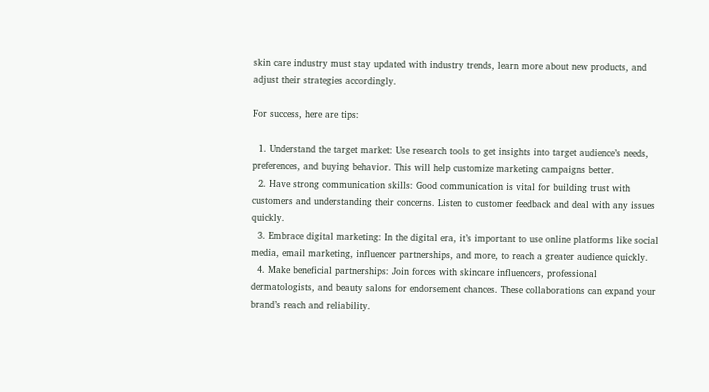skin care industry must stay updated with industry trends, learn more about new products, and adjust their strategies accordingly.

For success, here are tips:

  1. Understand the target market: Use research tools to get insights into target audience’s needs, preferences, and buying behavior. This will help customize marketing campaigns better.
  2. Have strong communication skills: Good communication is vital for building trust with customers and understanding their concerns. Listen to customer feedback and deal with any issues quickly.
  3. Embrace digital marketing: In the digital era, it’s important to use online platforms like social media, email marketing, influencer partnerships, and more, to reach a greater audience quickly.
  4. Make beneficial partnerships: Join forces with skincare influencers, professional dermatologists, and beauty salons for endorsement chances. These collaborations can expand your brand’s reach and reliability.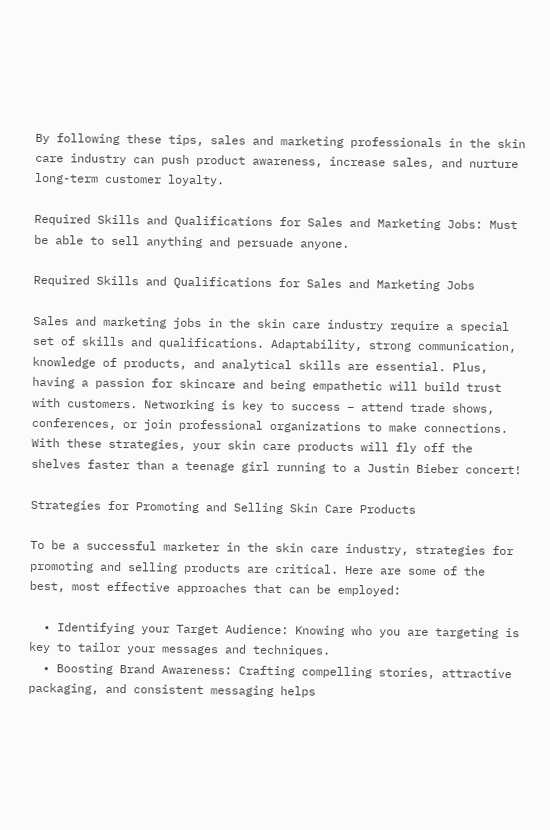By following these tips, sales and marketing professionals in the skin care industry can push product awareness, increase sales, and nurture long-term customer loyalty.

Required Skills and Qualifications for Sales and Marketing Jobs: Must be able to sell anything and persuade anyone.

Required Skills and Qualifications for Sales and Marketing Jobs

Sales and marketing jobs in the skin care industry require a special set of skills and qualifications. Adaptability, strong communication, knowledge of products, and analytical skills are essential. Plus, having a passion for skincare and being empathetic will build trust with customers. Networking is key to success – attend trade shows, conferences, or join professional organizations to make connections. With these strategies, your skin care products will fly off the shelves faster than a teenage girl running to a Justin Bieber concert!

Strategies for Promoting and Selling Skin Care Products

To be a successful marketer in the skin care industry, strategies for promoting and selling products are critical. Here are some of the best, most effective approaches that can be employed:

  • Identifying your Target Audience: Knowing who you are targeting is key to tailor your messages and techniques.
  • Boosting Brand Awareness: Crafting compelling stories, attractive packaging, and consistent messaging helps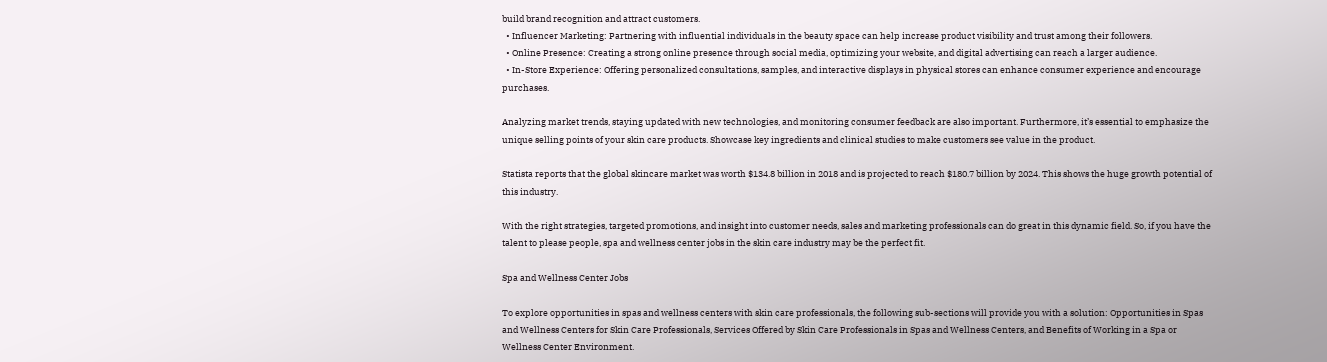build brand recognition and attract customers.
  • Influencer Marketing: Partnering with influential individuals in the beauty space can help increase product visibility and trust among their followers.
  • Online Presence: Creating a strong online presence through social media, optimizing your website, and digital advertising can reach a larger audience.
  • In-Store Experience: Offering personalized consultations, samples, and interactive displays in physical stores can enhance consumer experience and encourage purchases.

Analyzing market trends, staying updated with new technologies, and monitoring consumer feedback are also important. Furthermore, it’s essential to emphasize the unique selling points of your skin care products. Showcase key ingredients and clinical studies to make customers see value in the product.

Statista reports that the global skincare market was worth $134.8 billion in 2018 and is projected to reach $180.7 billion by 2024. This shows the huge growth potential of this industry.

With the right strategies, targeted promotions, and insight into customer needs, sales and marketing professionals can do great in this dynamic field. So, if you have the talent to please people, spa and wellness center jobs in the skin care industry may be the perfect fit.

Spa and Wellness Center Jobs

To explore opportunities in spas and wellness centers with skin care professionals, the following sub-sections will provide you with a solution: Opportunities in Spas and Wellness Centers for Skin Care Professionals, Services Offered by Skin Care Professionals in Spas and Wellness Centers, and Benefits of Working in a Spa or Wellness Center Environment.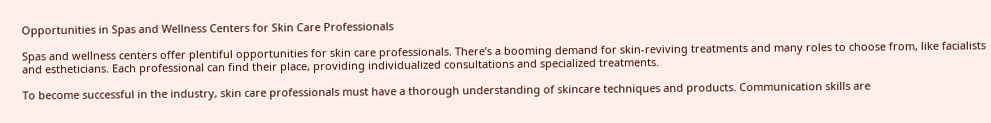Opportunities in Spas and Wellness Centers for Skin Care Professionals

Spas and wellness centers offer plentiful opportunities for skin care professionals. There’s a booming demand for skin-reviving treatments and many roles to choose from, like facialists and estheticians. Each professional can find their place, providing individualized consultations and specialized treatments.

To become successful in the industry, skin care professionals must have a thorough understanding of skincare techniques and products. Communication skills are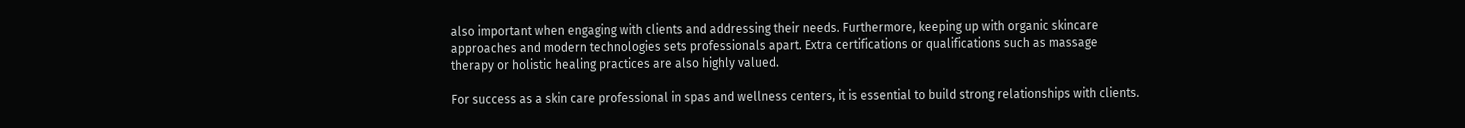also important when engaging with clients and addressing their needs. Furthermore, keeping up with organic skincare approaches and modern technologies sets professionals apart. Extra certifications or qualifications such as massage therapy or holistic healing practices are also highly valued.

For success as a skin care professional in spas and wellness centers, it is essential to build strong relationships with clients.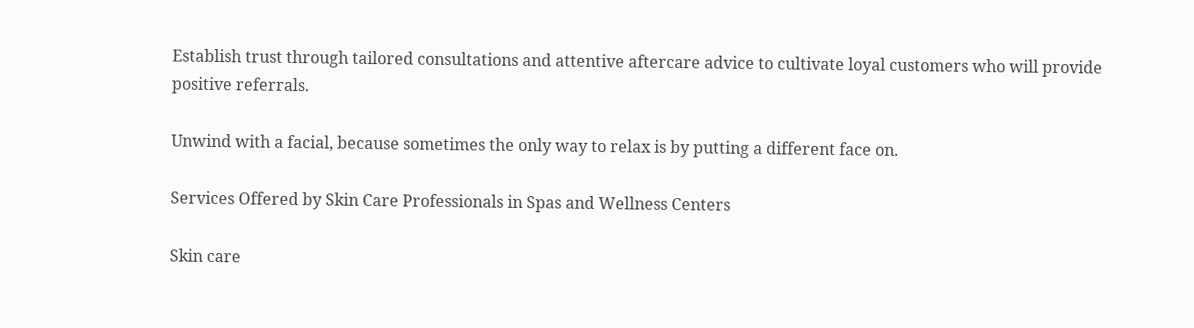Establish trust through tailored consultations and attentive aftercare advice to cultivate loyal customers who will provide positive referrals.

Unwind with a facial, because sometimes the only way to relax is by putting a different face on.

Services Offered by Skin Care Professionals in Spas and Wellness Centers

Skin care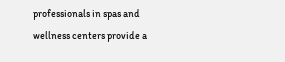professionals in spas and wellness centers provide a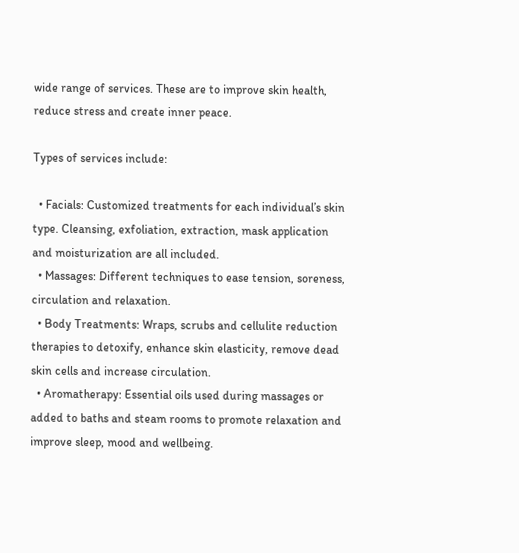wide range of services. These are to improve skin health, reduce stress and create inner peace.

Types of services include:

  • Facials: Customized treatments for each individual’s skin type. Cleansing, exfoliation, extraction, mask application and moisturization are all included.
  • Massages: Different techniques to ease tension, soreness, circulation and relaxation.
  • Body Treatments: Wraps, scrubs and cellulite reduction therapies to detoxify, enhance skin elasticity, remove dead skin cells and increase circulation.
  • Aromatherapy: Essential oils used during massages or added to baths and steam rooms to promote relaxation and improve sleep, mood and wellbeing.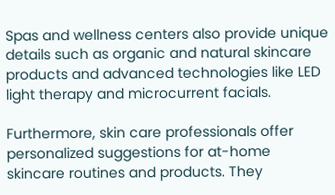Spas and wellness centers also provide unique details such as organic and natural skincare products and advanced technologies like LED light therapy and microcurrent facials.

Furthermore, skin care professionals offer personalized suggestions for at-home skincare routines and products. They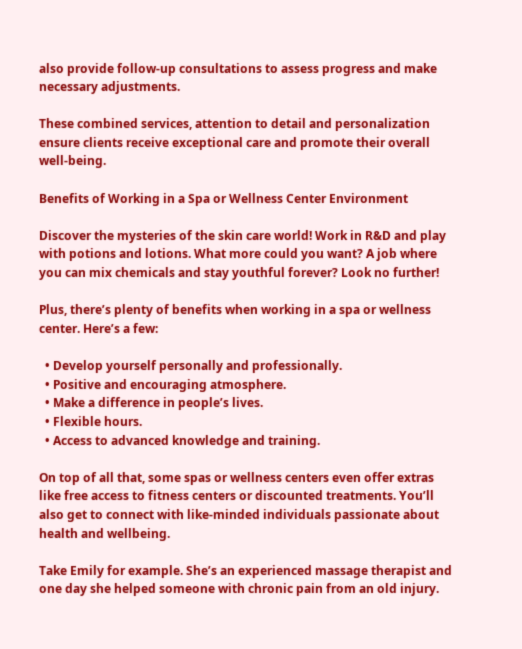also provide follow-up consultations to assess progress and make necessary adjustments.

These combined services, attention to detail and personalization ensure clients receive exceptional care and promote their overall well-being.

Benefits of Working in a Spa or Wellness Center Environment

Discover the mysteries of the skin care world! Work in R&D and play with potions and lotions. What more could you want? A job where you can mix chemicals and stay youthful forever? Look no further!

Plus, there’s plenty of benefits when working in a spa or wellness center. Here’s a few:

  • Develop yourself personally and professionally.
  • Positive and encouraging atmosphere.
  • Make a difference in people’s lives.
  • Flexible hours.
  • Access to advanced knowledge and training.

On top of all that, some spas or wellness centers even offer extras like free access to fitness centers or discounted treatments. You’ll also get to connect with like-minded individuals passionate about health and wellbeing.

Take Emily for example. She’s an experienced massage therapist and one day she helped someone with chronic pain from an old injury.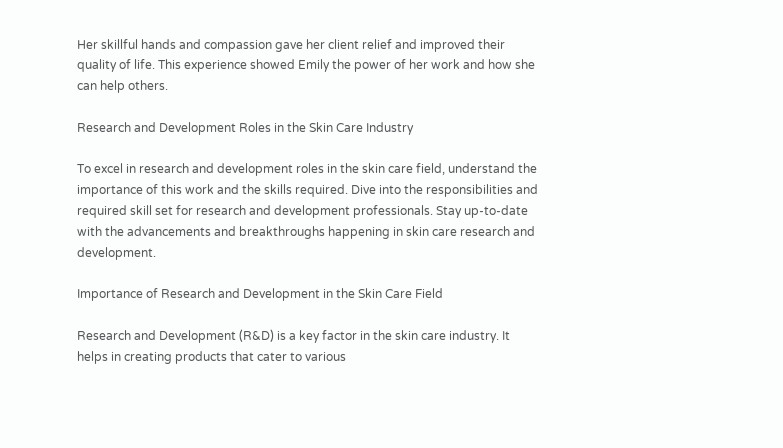Her skillful hands and compassion gave her client relief and improved their quality of life. This experience showed Emily the power of her work and how she can help others.

Research and Development Roles in the Skin Care Industry

To excel in research and development roles in the skin care field, understand the importance of this work and the skills required. Dive into the responsibilities and required skill set for research and development professionals. Stay up-to-date with the advancements and breakthroughs happening in skin care research and development.

Importance of Research and Development in the Skin Care Field

Research and Development (R&D) is a key factor in the skin care industry. It helps in creating products that cater to various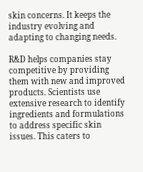skin concerns. It keeps the industry evolving and adapting to changing needs.

R&D helps companies stay competitive by providing them with new and improved products. Scientists use extensive research to identify ingredients and formulations to address specific skin issues. This caters to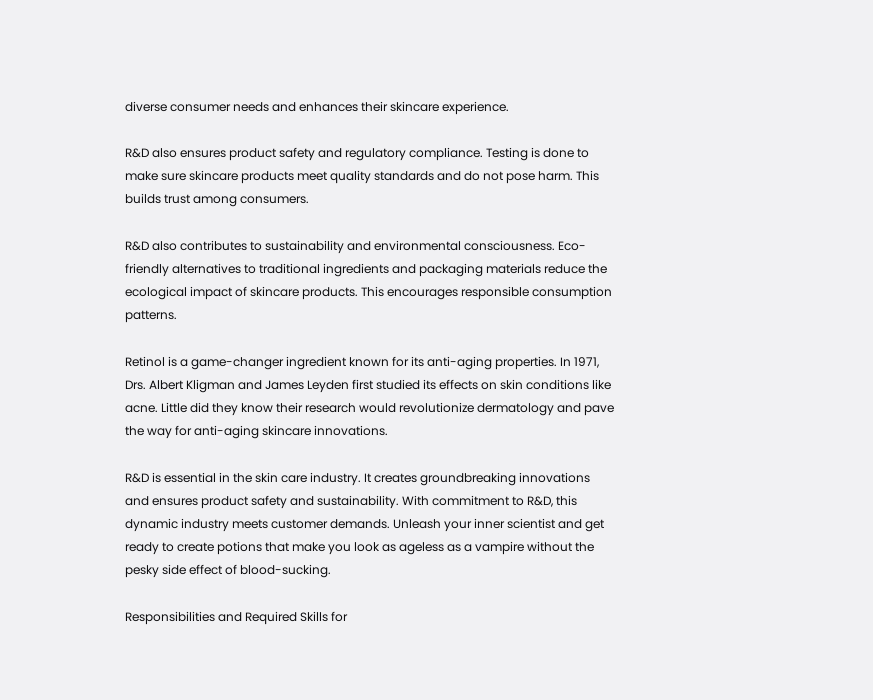diverse consumer needs and enhances their skincare experience.

R&D also ensures product safety and regulatory compliance. Testing is done to make sure skincare products meet quality standards and do not pose harm. This builds trust among consumers.

R&D also contributes to sustainability and environmental consciousness. Eco-friendly alternatives to traditional ingredients and packaging materials reduce the ecological impact of skincare products. This encourages responsible consumption patterns.

Retinol is a game-changer ingredient known for its anti-aging properties. In 1971, Drs. Albert Kligman and James Leyden first studied its effects on skin conditions like acne. Little did they know their research would revolutionize dermatology and pave the way for anti-aging skincare innovations.

R&D is essential in the skin care industry. It creates groundbreaking innovations and ensures product safety and sustainability. With commitment to R&D, this dynamic industry meets customer demands. Unleash your inner scientist and get ready to create potions that make you look as ageless as a vampire without the pesky side effect of blood-sucking.

Responsibilities and Required Skills for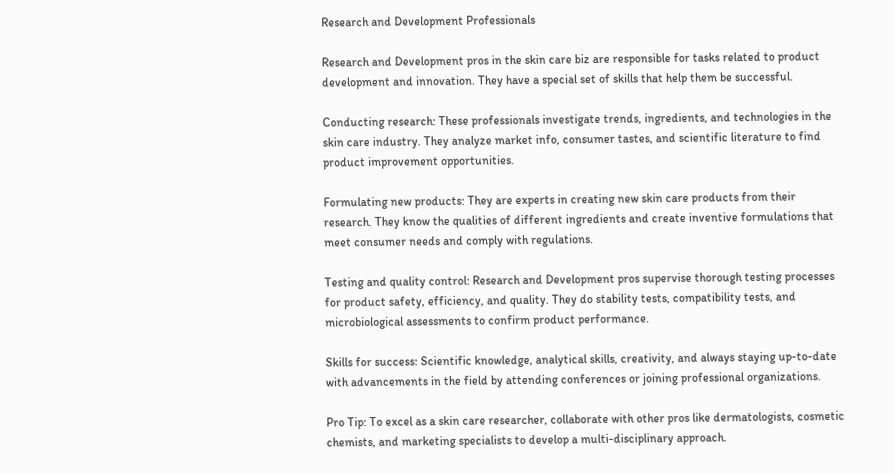Research and Development Professionals

Research and Development pros in the skin care biz are responsible for tasks related to product development and innovation. They have a special set of skills that help them be successful.

Conducting research: These professionals investigate trends, ingredients, and technologies in the skin care industry. They analyze market info, consumer tastes, and scientific literature to find product improvement opportunities.

Formulating new products: They are experts in creating new skin care products from their research. They know the qualities of different ingredients and create inventive formulations that meet consumer needs and comply with regulations.

Testing and quality control: Research and Development pros supervise thorough testing processes for product safety, efficiency, and quality. They do stability tests, compatibility tests, and microbiological assessments to confirm product performance.

Skills for success: Scientific knowledge, analytical skills, creativity, and always staying up-to-date with advancements in the field by attending conferences or joining professional organizations.

Pro Tip: To excel as a skin care researcher, collaborate with other pros like dermatologists, cosmetic chemists, and marketing specialists to develop a multi-disciplinary approach.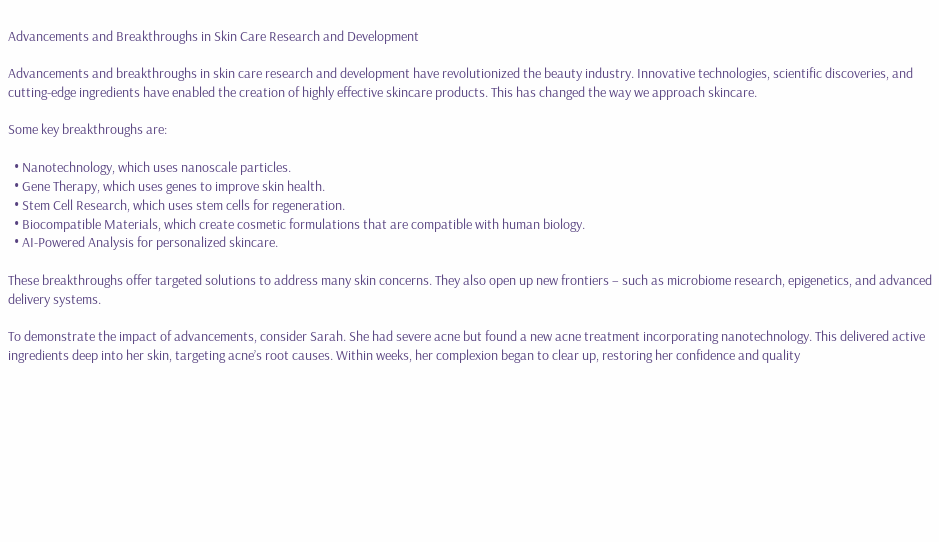Advancements and Breakthroughs in Skin Care Research and Development

Advancements and breakthroughs in skin care research and development have revolutionized the beauty industry. Innovative technologies, scientific discoveries, and cutting-edge ingredients have enabled the creation of highly effective skincare products. This has changed the way we approach skincare.

Some key breakthroughs are:

  • Nanotechnology, which uses nanoscale particles.
  • Gene Therapy, which uses genes to improve skin health.
  • Stem Cell Research, which uses stem cells for regeneration.
  • Biocompatible Materials, which create cosmetic formulations that are compatible with human biology.
  • AI-Powered Analysis for personalized skincare.

These breakthroughs offer targeted solutions to address many skin concerns. They also open up new frontiers – such as microbiome research, epigenetics, and advanced delivery systems.

To demonstrate the impact of advancements, consider Sarah. She had severe acne but found a new acne treatment incorporating nanotechnology. This delivered active ingredients deep into her skin, targeting acne’s root causes. Within weeks, her complexion began to clear up, restoring her confidence and quality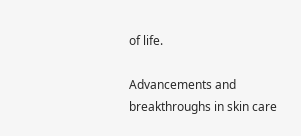of life.

Advancements and breakthroughs in skin care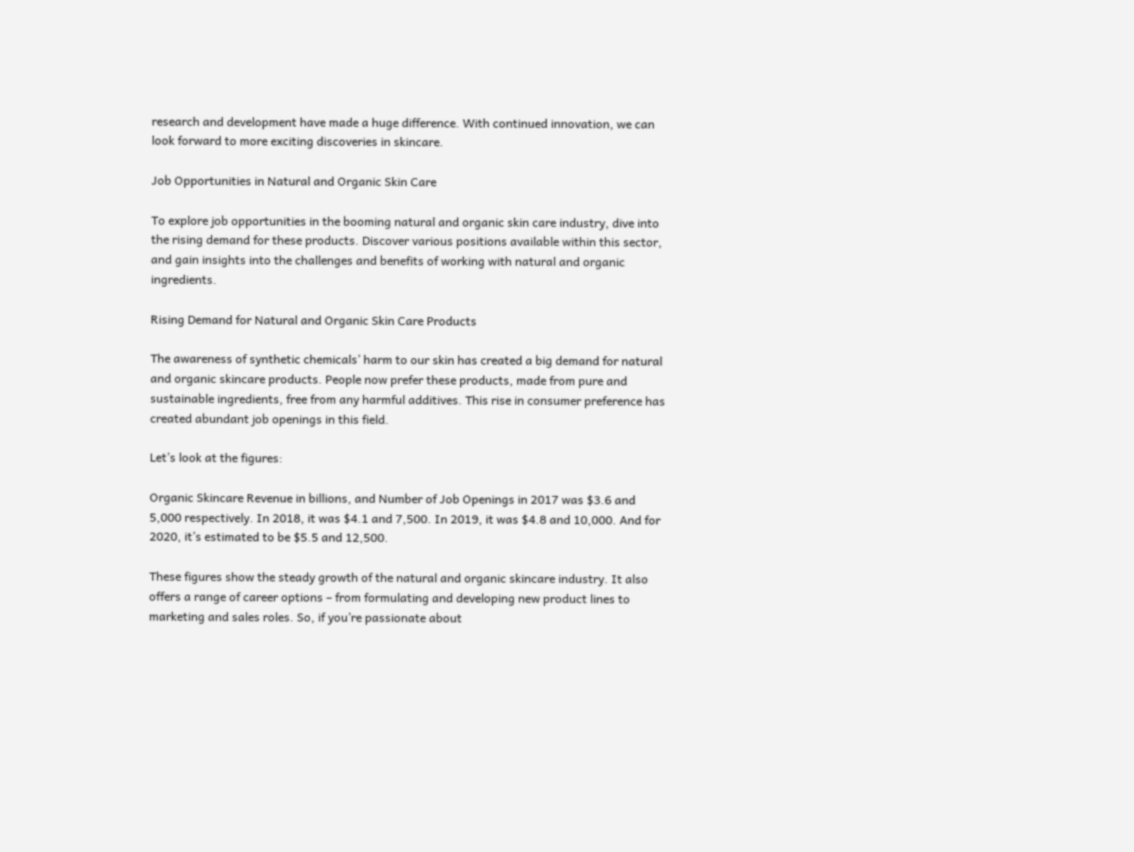research and development have made a huge difference. With continued innovation, we can look forward to more exciting discoveries in skincare.

Job Opportunities in Natural and Organic Skin Care

To explore job opportunities in the booming natural and organic skin care industry, dive into the rising demand for these products. Discover various positions available within this sector, and gain insights into the challenges and benefits of working with natural and organic ingredients.

Rising Demand for Natural and Organic Skin Care Products

The awareness of synthetic chemicals’ harm to our skin has created a big demand for natural and organic skincare products. People now prefer these products, made from pure and sustainable ingredients, free from any harmful additives. This rise in consumer preference has created abundant job openings in this field.

Let’s look at the figures:

Organic Skincare Revenue in billions, and Number of Job Openings in 2017 was $3.6 and 5,000 respectively. In 2018, it was $4.1 and 7,500. In 2019, it was $4.8 and 10,000. And for 2020, it’s estimated to be $5.5 and 12,500.

These figures show the steady growth of the natural and organic skincare industry. It also offers a range of career options – from formulating and developing new product lines to marketing and sales roles. So, if you’re passionate about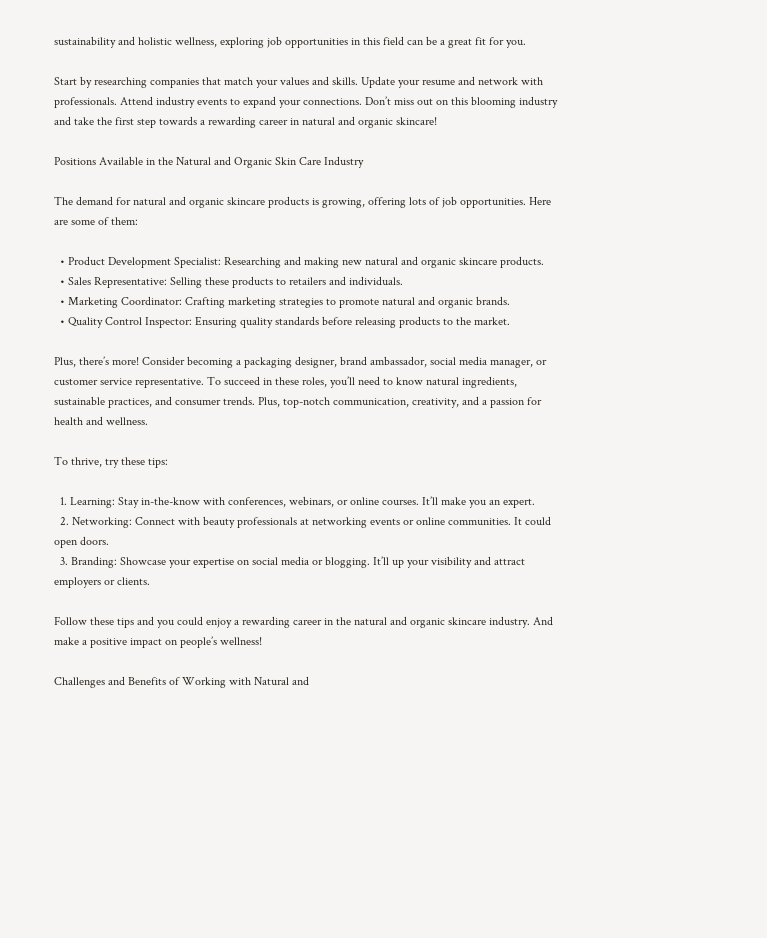sustainability and holistic wellness, exploring job opportunities in this field can be a great fit for you.

Start by researching companies that match your values and skills. Update your resume and network with professionals. Attend industry events to expand your connections. Don’t miss out on this blooming industry and take the first step towards a rewarding career in natural and organic skincare!

Positions Available in the Natural and Organic Skin Care Industry

The demand for natural and organic skincare products is growing, offering lots of job opportunities. Here are some of them:

  • Product Development Specialist: Researching and making new natural and organic skincare products.
  • Sales Representative: Selling these products to retailers and individuals.
  • Marketing Coordinator: Crafting marketing strategies to promote natural and organic brands.
  • Quality Control Inspector: Ensuring quality standards before releasing products to the market.

Plus, there’s more! Consider becoming a packaging designer, brand ambassador, social media manager, or customer service representative. To succeed in these roles, you’ll need to know natural ingredients, sustainable practices, and consumer trends. Plus, top-notch communication, creativity, and a passion for health and wellness.

To thrive, try these tips:

  1. Learning: Stay in-the-know with conferences, webinars, or online courses. It’ll make you an expert.
  2. Networking: Connect with beauty professionals at networking events or online communities. It could open doors.
  3. Branding: Showcase your expertise on social media or blogging. It’ll up your visibility and attract employers or clients.

Follow these tips and you could enjoy a rewarding career in the natural and organic skincare industry. And make a positive impact on people’s wellness!

Challenges and Benefits of Working with Natural and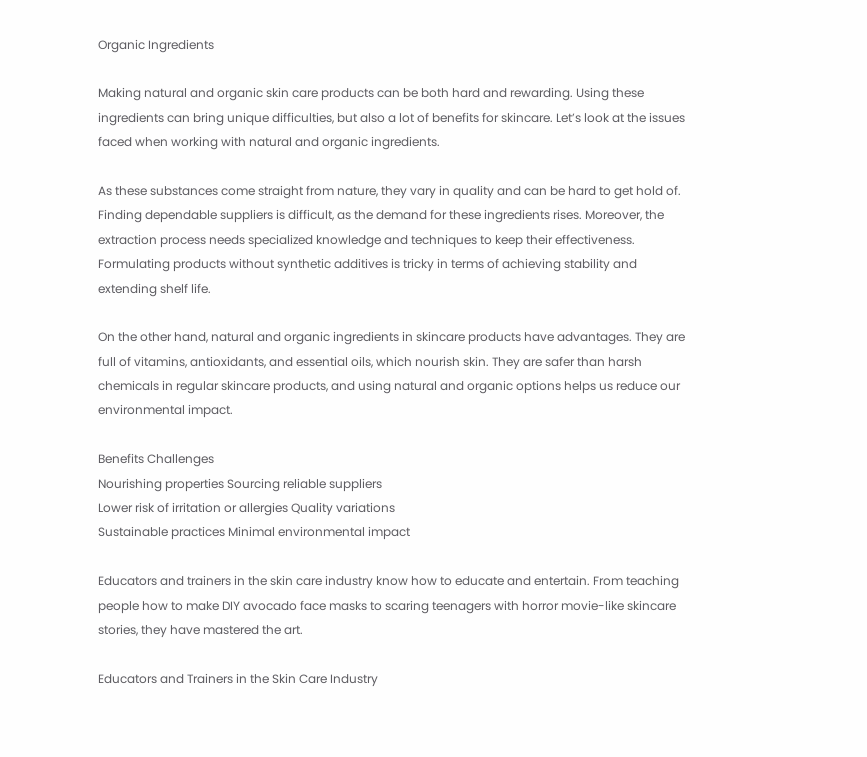Organic Ingredients

Making natural and organic skin care products can be both hard and rewarding. Using these ingredients can bring unique difficulties, but also a lot of benefits for skincare. Let’s look at the issues faced when working with natural and organic ingredients.

As these substances come straight from nature, they vary in quality and can be hard to get hold of. Finding dependable suppliers is difficult, as the demand for these ingredients rises. Moreover, the extraction process needs specialized knowledge and techniques to keep their effectiveness. Formulating products without synthetic additives is tricky in terms of achieving stability and extending shelf life.

On the other hand, natural and organic ingredients in skincare products have advantages. They are full of vitamins, antioxidants, and essential oils, which nourish skin. They are safer than harsh chemicals in regular skincare products, and using natural and organic options helps us reduce our environmental impact.

Benefits Challenges
Nourishing properties Sourcing reliable suppliers
Lower risk of irritation or allergies Quality variations
Sustainable practices Minimal environmental impact

Educators and trainers in the skin care industry know how to educate and entertain. From teaching people how to make DIY avocado face masks to scaring teenagers with horror movie-like skincare stories, they have mastered the art.

Educators and Trainers in the Skin Care Industry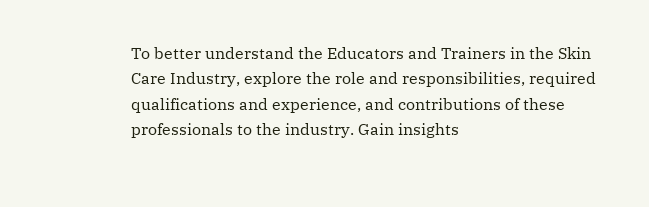To better understand the Educators and Trainers in the Skin Care Industry, explore the role and responsibilities, required qualifications and experience, and contributions of these professionals to the industry. Gain insights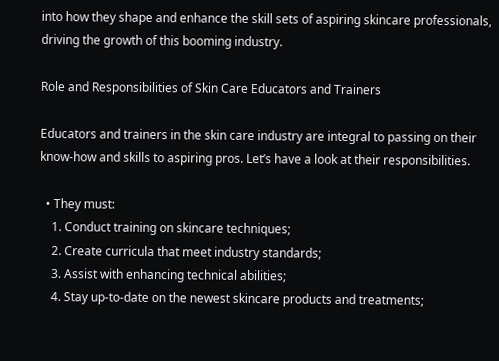into how they shape and enhance the skill sets of aspiring skincare professionals, driving the growth of this booming industry.

Role and Responsibilities of Skin Care Educators and Trainers

Educators and trainers in the skin care industry are integral to passing on their know-how and skills to aspiring pros. Let’s have a look at their responsibilities.

  • They must:
    1. Conduct training on skincare techniques;
    2. Create curricula that meet industry standards;
    3. Assist with enhancing technical abilities;
    4. Stay up-to-date on the newest skincare products and treatments;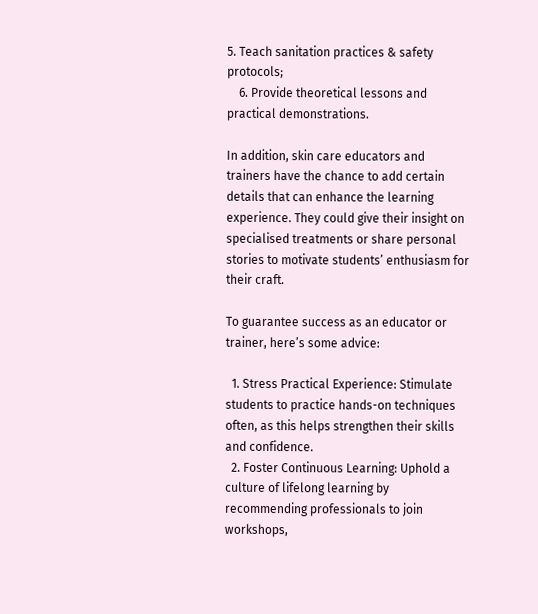5. Teach sanitation practices & safety protocols;
    6. Provide theoretical lessons and practical demonstrations.

In addition, skin care educators and trainers have the chance to add certain details that can enhance the learning experience. They could give their insight on specialised treatments or share personal stories to motivate students’ enthusiasm for their craft.

To guarantee success as an educator or trainer, here’s some advice:

  1. Stress Practical Experience: Stimulate students to practice hands-on techniques often, as this helps strengthen their skills and confidence.
  2. Foster Continuous Learning: Uphold a culture of lifelong learning by recommending professionals to join workshops,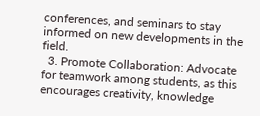conferences, and seminars to stay informed on new developments in the field.
  3. Promote Collaboration: Advocate for teamwork among students, as this encourages creativity, knowledge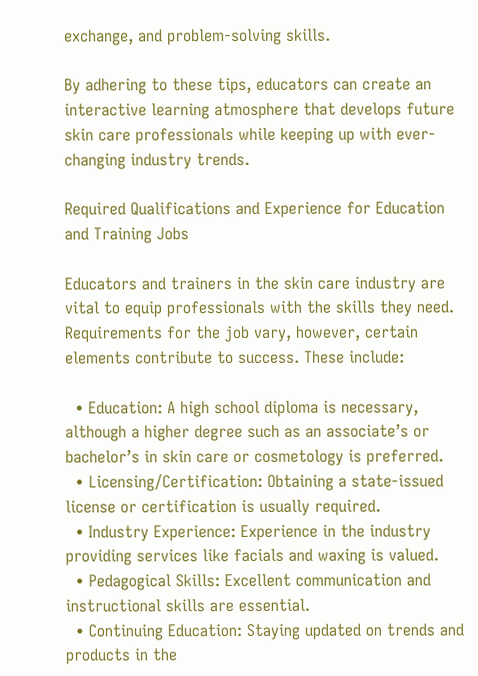exchange, and problem-solving skills.

By adhering to these tips, educators can create an interactive learning atmosphere that develops future skin care professionals while keeping up with ever-changing industry trends.

Required Qualifications and Experience for Education and Training Jobs

Educators and trainers in the skin care industry are vital to equip professionals with the skills they need. Requirements for the job vary, however, certain elements contribute to success. These include:

  • Education: A high school diploma is necessary, although a higher degree such as an associate’s or bachelor’s in skin care or cosmetology is preferred.
  • Licensing/Certification: Obtaining a state-issued license or certification is usually required.
  • Industry Experience: Experience in the industry providing services like facials and waxing is valued.
  • Pedagogical Skills: Excellent communication and instructional skills are essential.
  • Continuing Education: Staying updated on trends and products in the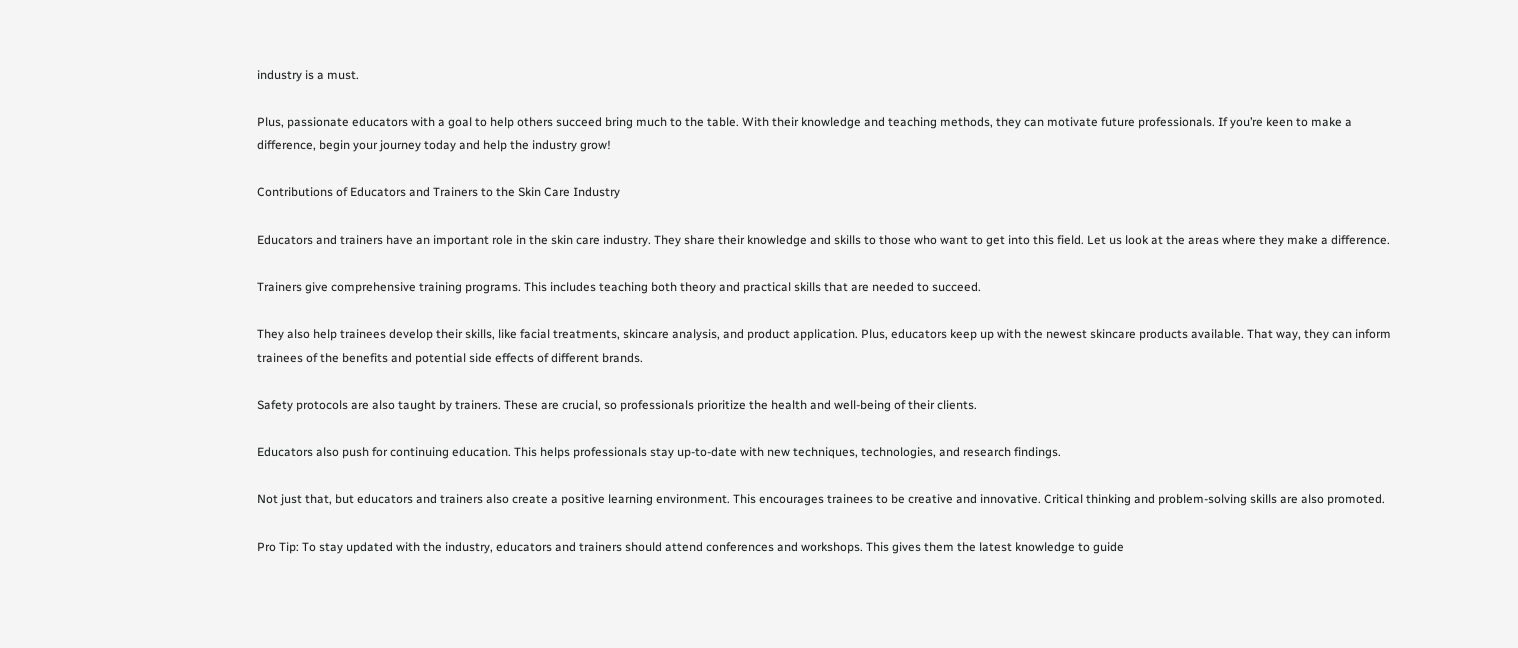industry is a must.

Plus, passionate educators with a goal to help others succeed bring much to the table. With their knowledge and teaching methods, they can motivate future professionals. If you’re keen to make a difference, begin your journey today and help the industry grow!

Contributions of Educators and Trainers to the Skin Care Industry

Educators and trainers have an important role in the skin care industry. They share their knowledge and skills to those who want to get into this field. Let us look at the areas where they make a difference.

Trainers give comprehensive training programs. This includes teaching both theory and practical skills that are needed to succeed.

They also help trainees develop their skills, like facial treatments, skincare analysis, and product application. Plus, educators keep up with the newest skincare products available. That way, they can inform trainees of the benefits and potential side effects of different brands.

Safety protocols are also taught by trainers. These are crucial, so professionals prioritize the health and well-being of their clients.

Educators also push for continuing education. This helps professionals stay up-to-date with new techniques, technologies, and research findings.

Not just that, but educators and trainers also create a positive learning environment. This encourages trainees to be creative and innovative. Critical thinking and problem-solving skills are also promoted.

Pro Tip: To stay updated with the industry, educators and trainers should attend conferences and workshops. This gives them the latest knowledge to guide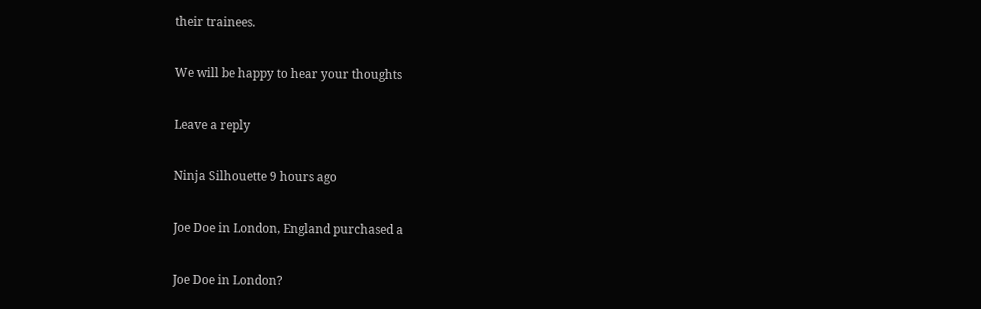their trainees.

We will be happy to hear your thoughts

Leave a reply

Ninja Silhouette 9 hours ago

Joe Doe in London, England purchased a

Joe Doe in London?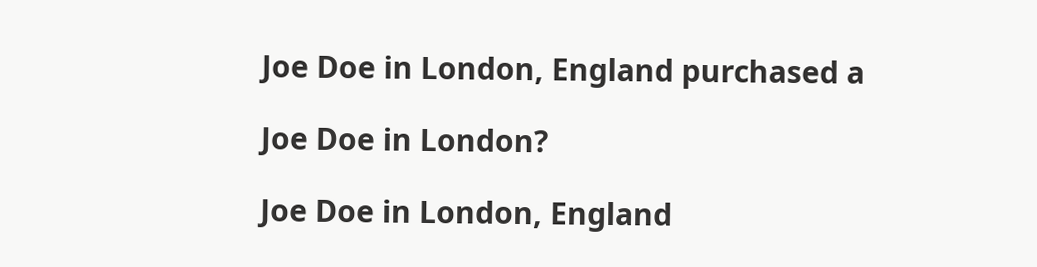Joe Doe in London, England purchased a

Joe Doe in London?

Joe Doe in London, England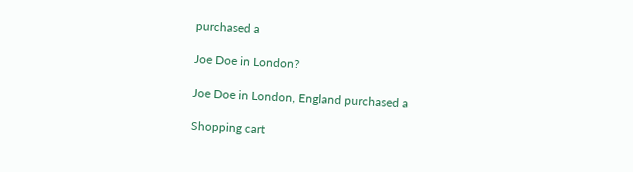purchased a

Joe Doe in London?

Joe Doe in London, England purchased a

Shopping cart